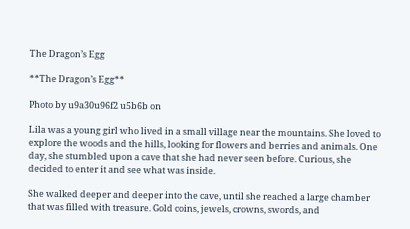The Dragon’s Egg

**The Dragon’s Egg**

Photo by u9a30u96f2 u5b6b on

Lila was a young girl who lived in a small village near the mountains. She loved to explore the woods and the hills, looking for flowers and berries and animals. One day, she stumbled upon a cave that she had never seen before. Curious, she decided to enter it and see what was inside.

She walked deeper and deeper into the cave, until she reached a large chamber that was filled with treasure. Gold coins, jewels, crowns, swords, and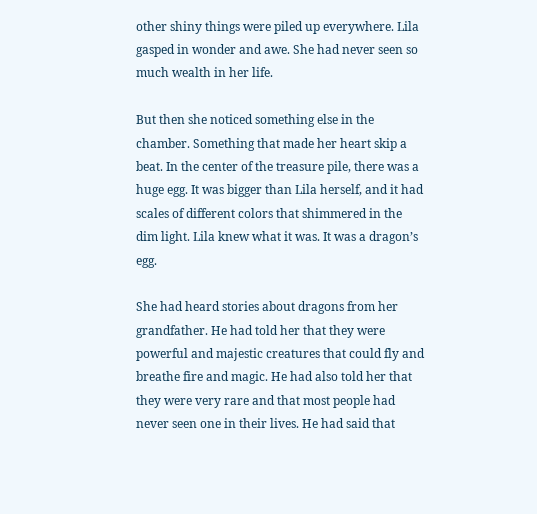other shiny things were piled up everywhere. Lila gasped in wonder and awe. She had never seen so much wealth in her life.

But then she noticed something else in the chamber. Something that made her heart skip a beat. In the center of the treasure pile, there was a huge egg. It was bigger than Lila herself, and it had scales of different colors that shimmered in the dim light. Lila knew what it was. It was a dragon’s egg.

She had heard stories about dragons from her grandfather. He had told her that they were powerful and majestic creatures that could fly and breathe fire and magic. He had also told her that they were very rare and that most people had never seen one in their lives. He had said that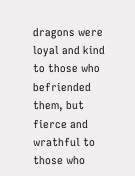dragons were loyal and kind to those who befriended them, but fierce and wrathful to those who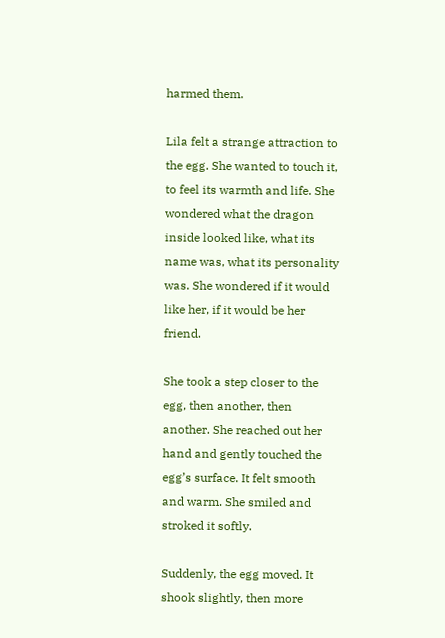harmed them.

Lila felt a strange attraction to the egg. She wanted to touch it, to feel its warmth and life. She wondered what the dragon inside looked like, what its name was, what its personality was. She wondered if it would like her, if it would be her friend.

She took a step closer to the egg, then another, then another. She reached out her hand and gently touched the egg’s surface. It felt smooth and warm. She smiled and stroked it softly.

Suddenly, the egg moved. It shook slightly, then more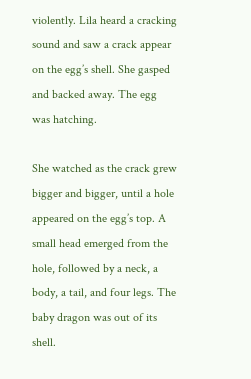violently. Lila heard a cracking sound and saw a crack appear on the egg’s shell. She gasped and backed away. The egg was hatching.

She watched as the crack grew bigger and bigger, until a hole appeared on the egg’s top. A small head emerged from the hole, followed by a neck, a body, a tail, and four legs. The baby dragon was out of its shell.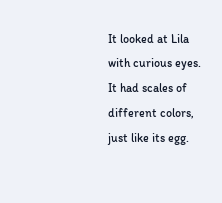It looked at Lila with curious eyes. It had scales of different colors, just like its egg.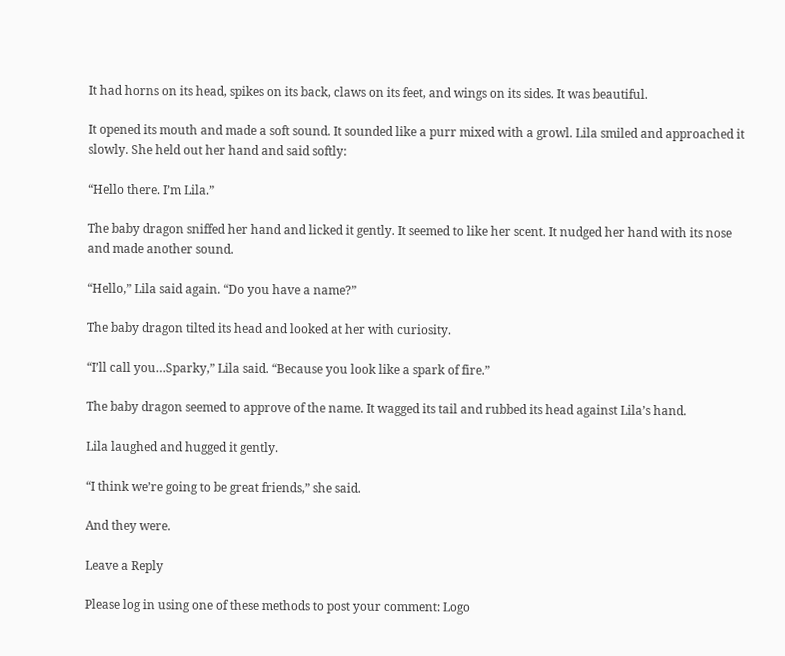It had horns on its head, spikes on its back, claws on its feet, and wings on its sides. It was beautiful.

It opened its mouth and made a soft sound. It sounded like a purr mixed with a growl. Lila smiled and approached it slowly. She held out her hand and said softly:

“Hello there. I’m Lila.”

The baby dragon sniffed her hand and licked it gently. It seemed to like her scent. It nudged her hand with its nose and made another sound.

“Hello,” Lila said again. “Do you have a name?”

The baby dragon tilted its head and looked at her with curiosity.

“I’ll call you…Sparky,” Lila said. “Because you look like a spark of fire.”

The baby dragon seemed to approve of the name. It wagged its tail and rubbed its head against Lila’s hand.

Lila laughed and hugged it gently.

“I think we’re going to be great friends,” she said.

And they were.

Leave a Reply

Please log in using one of these methods to post your comment: Logo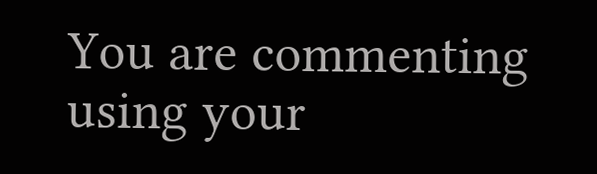You are commenting using your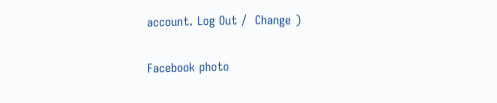account. Log Out /  Change )

Facebook photo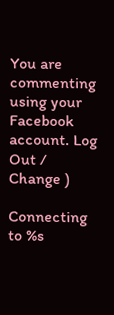You are commenting using your Facebook account. Log Out /  Change )

Connecting to %s